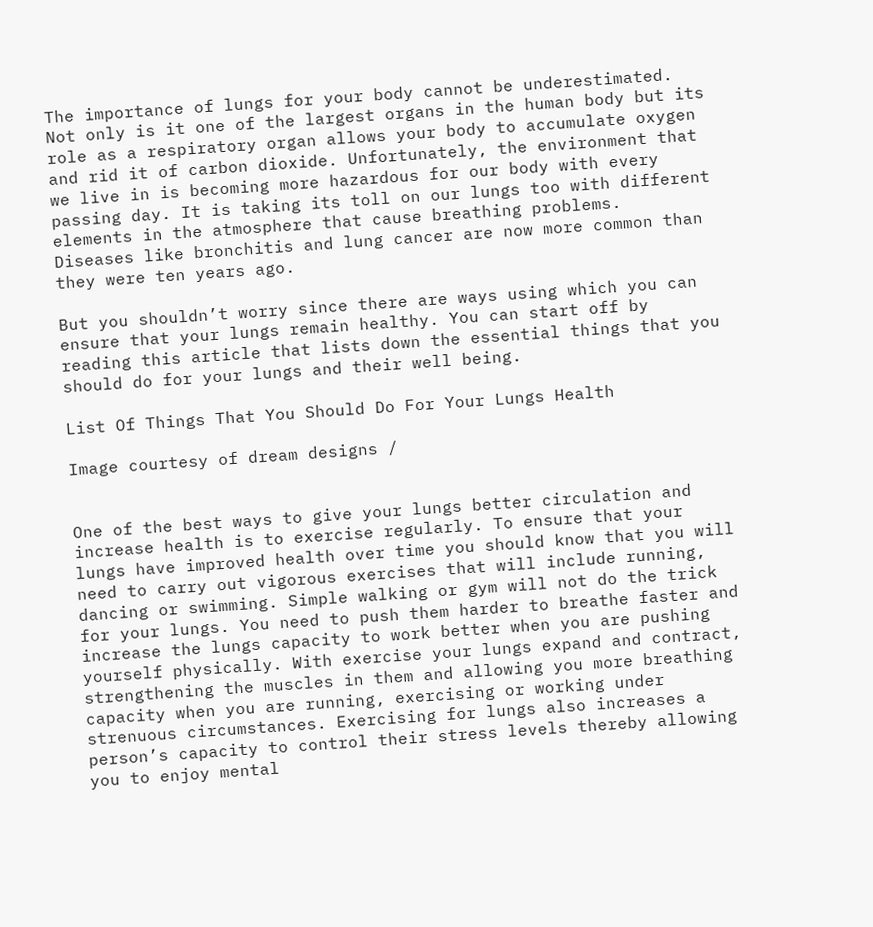The importance of lungs for your body cannot be underestimated. Not only is it one of the largest organs in the human body but its role as a respiratory organ allows your body to accumulate oxygen and rid it of carbon dioxide. Unfortunately, the environment that we live in is becoming more hazardous for our body with every passing day. It is taking its toll on our lungs too with different elements in the atmosphere that cause breathing problems.  Diseases like bronchitis and lung cancer are now more common than they were ten years ago.

But you shouldn’t worry since there are ways using which you can ensure that your lungs remain healthy. You can start off by reading this article that lists down the essential things that you should do for your lungs and their well being.

List Of Things That You Should Do For Your Lungs Health

Image courtesy of dream designs /


One of the best ways to give your lungs better circulation and increase health is to exercise regularly. To ensure that your lungs have improved health over time you should know that you will need to carry out vigorous exercises that will include running, dancing or swimming. Simple walking or gym will not do the trick for your lungs. You need to push them harder to breathe faster and increase the lungs capacity to work better when you are pushing yourself physically. With exercise your lungs expand and contract, strengthening the muscles in them and allowing you more breathing capacity when you are running, exercising or working under strenuous circumstances. Exercising for lungs also increases a person’s capacity to control their stress levels thereby allowing you to enjoy mental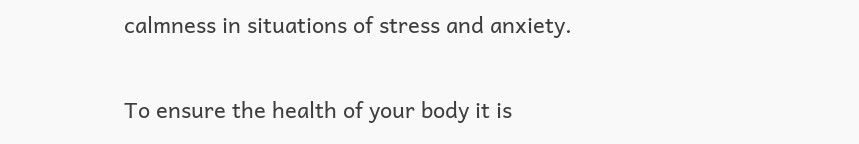calmness in situations of stress and anxiety.


To ensure the health of your body it is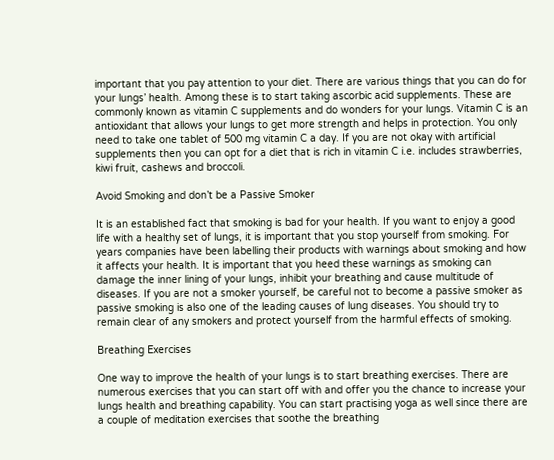important that you pay attention to your diet. There are various things that you can do for your lungs’ health. Among these is to start taking ascorbic acid supplements. These are commonly known as vitamin C supplements and do wonders for your lungs. Vitamin C is an antioxidant that allows your lungs to get more strength and helps in protection. You only need to take one tablet of 500 mg vitamin C a day. If you are not okay with artificial supplements then you can opt for a diet that is rich in vitamin C i.e. includes strawberries, kiwi fruit, cashews and broccoli.

Avoid Smoking and don’t be a Passive Smoker

It is an established fact that smoking is bad for your health. If you want to enjoy a good life with a healthy set of lungs, it is important that you stop yourself from smoking. For years companies have been labelling their products with warnings about smoking and how it affects your health. It is important that you heed these warnings as smoking can damage the inner lining of your lungs, inhibit your breathing and cause multitude of diseases. If you are not a smoker yourself, be careful not to become a passive smoker as passive smoking is also one of the leading causes of lung diseases. You should try to remain clear of any smokers and protect yourself from the harmful effects of smoking.

Breathing Exercises

One way to improve the health of your lungs is to start breathing exercises. There are numerous exercises that you can start off with and offer you the chance to increase your lungs health and breathing capability. You can start practising yoga as well since there are a couple of meditation exercises that soothe the breathing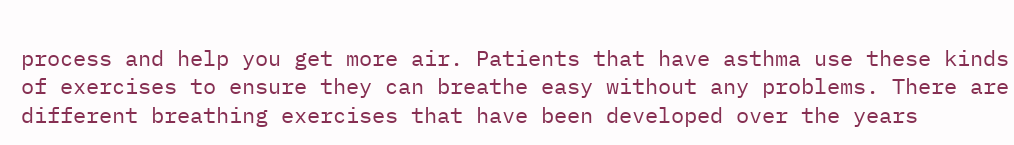process and help you get more air. Patients that have asthma use these kinds of exercises to ensure they can breathe easy without any problems. There are different breathing exercises that have been developed over the years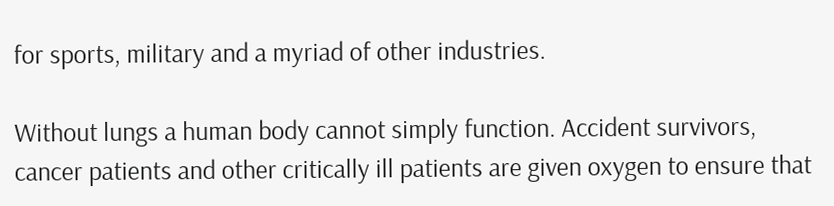for sports, military and a myriad of other industries.

Without lungs a human body cannot simply function. Accident survivors, cancer patients and other critically ill patients are given oxygen to ensure that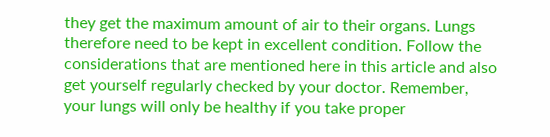they get the maximum amount of air to their organs. Lungs therefore need to be kept in excellent condition. Follow the considerations that are mentioned here in this article and also get yourself regularly checked by your doctor. Remember, your lungs will only be healthy if you take proper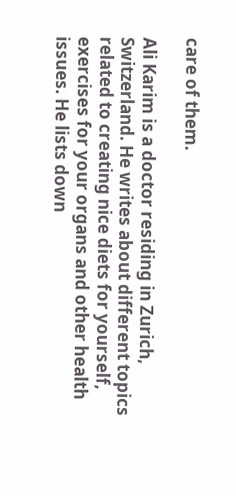care of them.

Ali Karim is a doctor residing in Zurich, Switzerland. He writes about different topics related to creating nice diets for yourself, exercises for your organs and other health issues. He lists down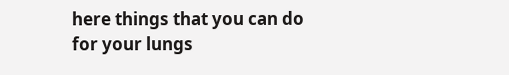here things that you can do for your lungs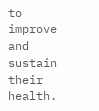to improve and sustain their health.